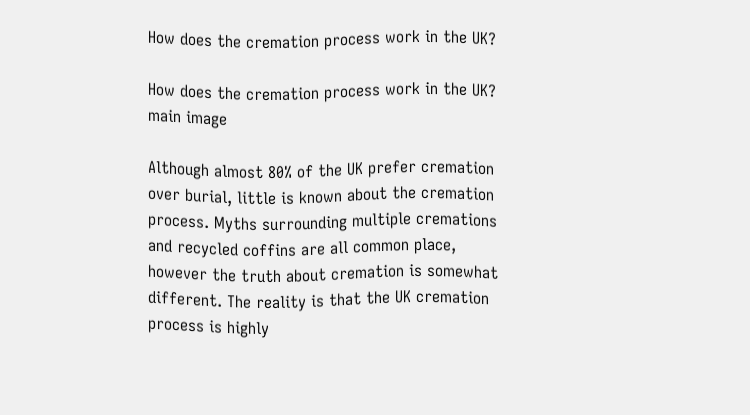How does the cremation process work in the UK?

How does the cremation process work in the UK? main image

Although almost 80% of the UK prefer cremation over burial, little is known about the cremation process. Myths surrounding multiple cremations and recycled coffins are all common place, however the truth about cremation is somewhat different. The reality is that the UK cremation process is highly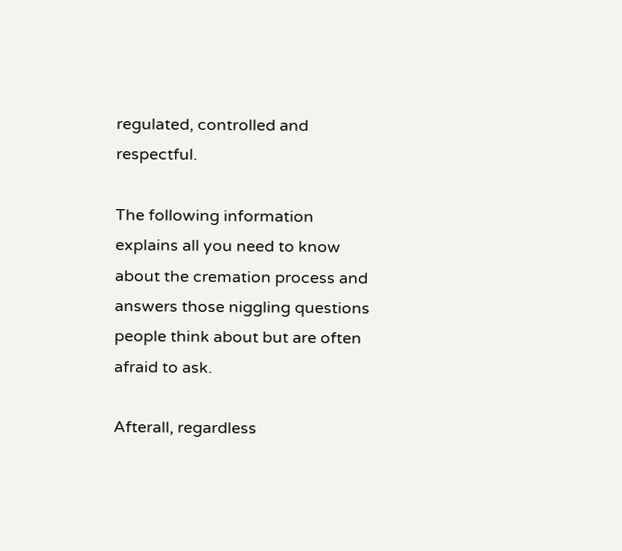regulated, controlled and respectful.

The following information explains all you need to know about the cremation process and answers those niggling questions people think about but are often afraid to ask.

Afterall, regardless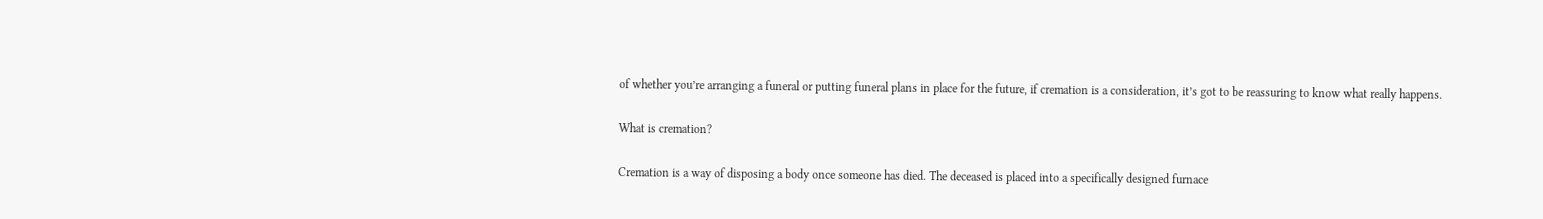of whether you’re arranging a funeral or putting funeral plans in place for the future, if cremation is a consideration, it’s got to be reassuring to know what really happens.

What is cremation?

Cremation is a way of disposing a body once someone has died. The deceased is placed into a specifically designed furnace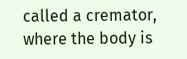called a cremator, where the body is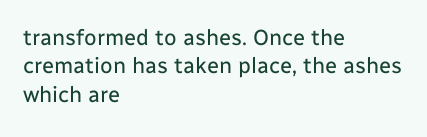transformed to ashes. Once the cremation has taken place, the ashes which are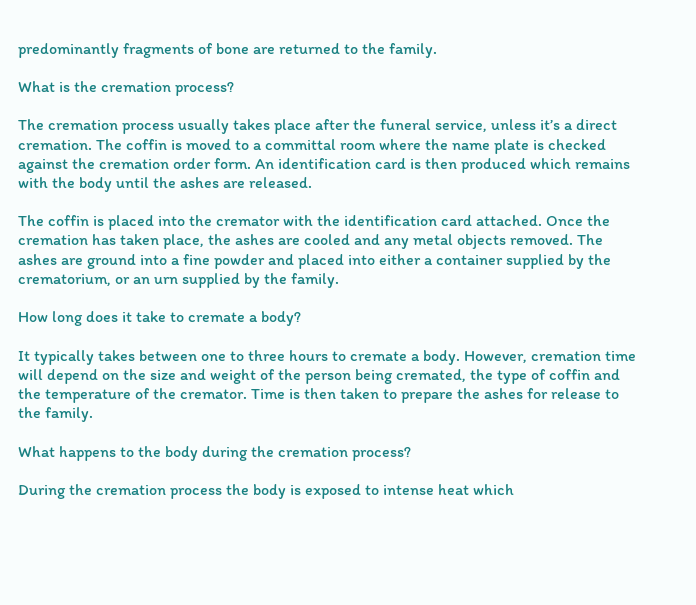predominantly fragments of bone are returned to the family.

What is the cremation process?

The cremation process usually takes place after the funeral service, unless it’s a direct cremation. The coffin is moved to a committal room where the name plate is checked against the cremation order form. An identification card is then produced which remains with the body until the ashes are released.

The coffin is placed into the cremator with the identification card attached. Once the cremation has taken place, the ashes are cooled and any metal objects removed. The ashes are ground into a fine powder and placed into either a container supplied by the crematorium, or an urn supplied by the family.

How long does it take to cremate a body?

It typically takes between one to three hours to cremate a body. However, cremation time will depend on the size and weight of the person being cremated, the type of coffin and the temperature of the cremator. Time is then taken to prepare the ashes for release to the family.

What happens to the body during the cremation process?

During the cremation process the body is exposed to intense heat which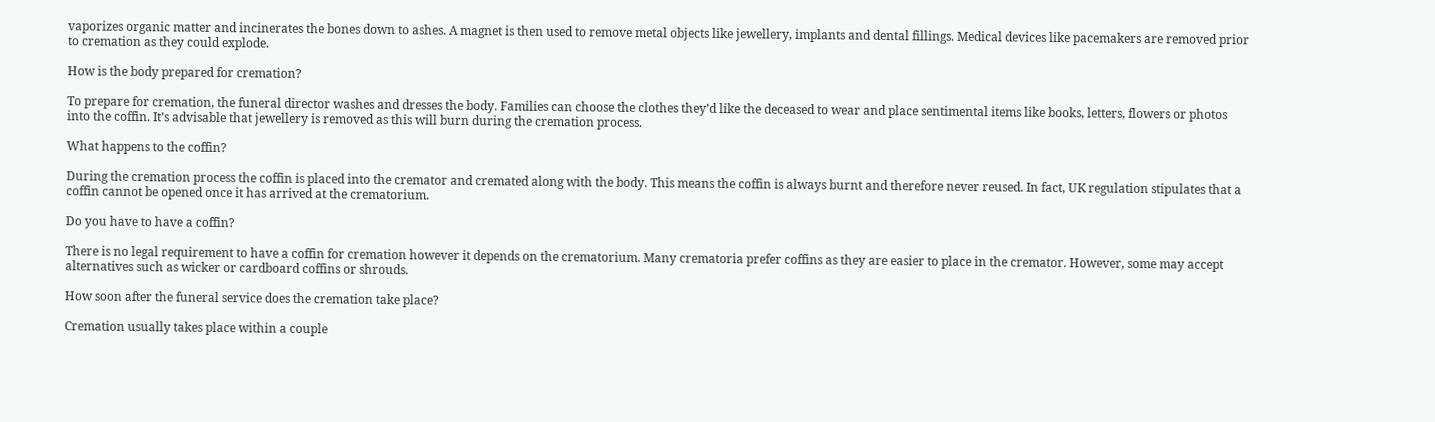vaporizes organic matter and incinerates the bones down to ashes. A magnet is then used to remove metal objects like jewellery, implants and dental fillings. Medical devices like pacemakers are removed prior to cremation as they could explode.

How is the body prepared for cremation?

To prepare for cremation, the funeral director washes and dresses the body. Families can choose the clothes they’d like the deceased to wear and place sentimental items like books, letters, flowers or photos into the coffin. It’s advisable that jewellery is removed as this will burn during the cremation process.

What happens to the coffin?

During the cremation process the coffin is placed into the cremator and cremated along with the body. This means the coffin is always burnt and therefore never reused. In fact, UK regulation stipulates that a coffin cannot be opened once it has arrived at the crematorium.

Do you have to have a coffin?

There is no legal requirement to have a coffin for cremation however it depends on the crematorium. Many crematoria prefer coffins as they are easier to place in the cremator. However, some may accept alternatives such as wicker or cardboard coffins or shrouds.

How soon after the funeral service does the cremation take place?

Cremation usually takes place within a couple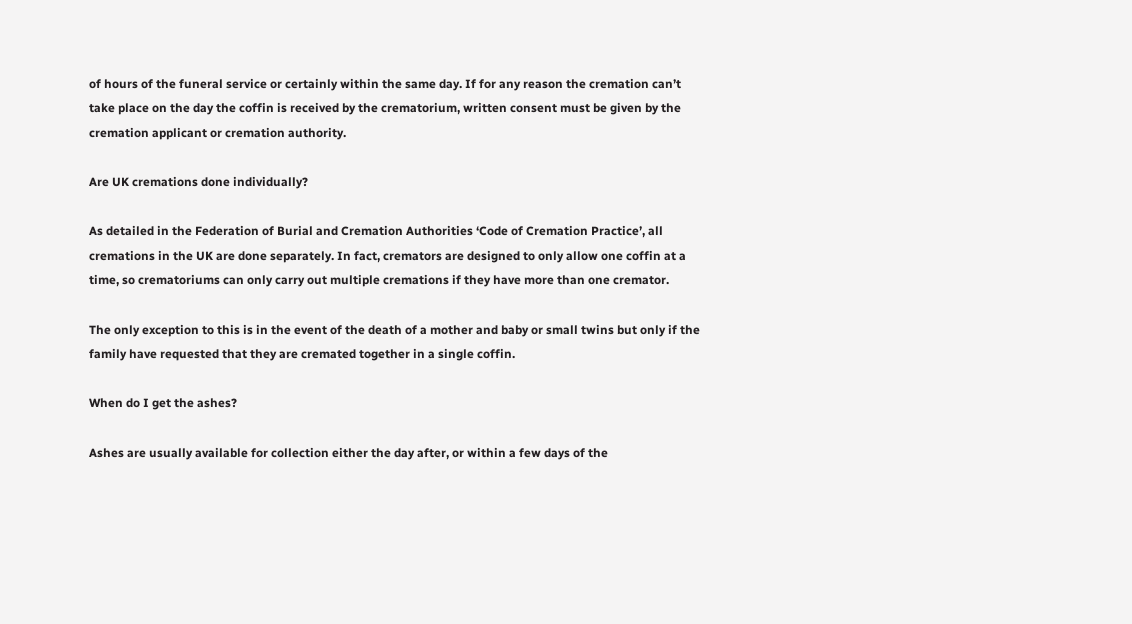of hours of the funeral service or certainly within the same day. If for any reason the cremation can’t take place on the day the coffin is received by the crematorium, written consent must be given by the cremation applicant or cremation authority.

Are UK cremations done individually?

As detailed in the Federation of Burial and Cremation Authorities ‘Code of Cremation Practice’, all cremations in the UK are done separately. In fact, cremators are designed to only allow one coffin at a time, so crematoriums can only carry out multiple cremations if they have more than one cremator.

The only exception to this is in the event of the death of a mother and baby or small twins but only if the family have requested that they are cremated together in a single coffin.

When do I get the ashes?

Ashes are usually available for collection either the day after, or within a few days of the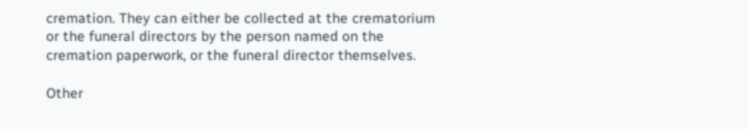cremation. They can either be collected at the crematorium or the funeral directors by the person named on the cremation paperwork, or the funeral director themselves.

Other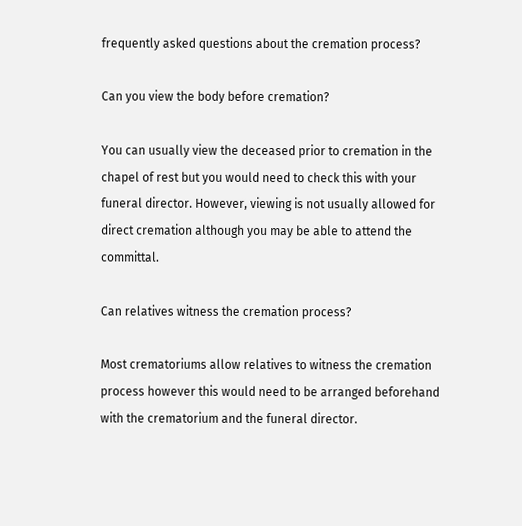frequently asked questions about the cremation process?

Can you view the body before cremation?

You can usually view the deceased prior to cremation in the chapel of rest but you would need to check this with your funeral director. However, viewing is not usually allowed for direct cremation although you may be able to attend the committal.

Can relatives witness the cremation process?

Most crematoriums allow relatives to witness the cremation process however this would need to be arranged beforehand with the crematorium and the funeral director.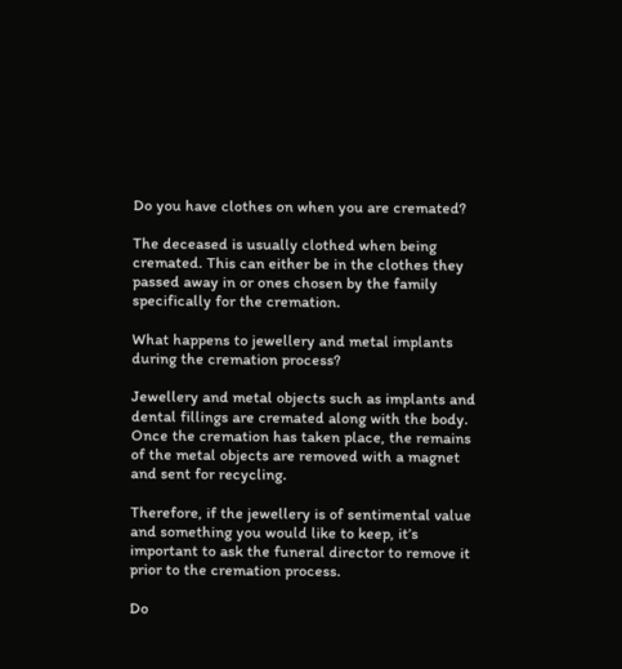Do you have clothes on when you are cremated?

The deceased is usually clothed when being cremated. This can either be in the clothes they passed away in or ones chosen by the family specifically for the cremation.

What happens to jewellery and metal implants during the cremation process?

Jewellery and metal objects such as implants and dental fillings are cremated along with the body. Once the cremation has taken place, the remains of the metal objects are removed with a magnet and sent for recycling.

Therefore, if the jewellery is of sentimental value and something you would like to keep, it’s important to ask the funeral director to remove it prior to the cremation process.

Do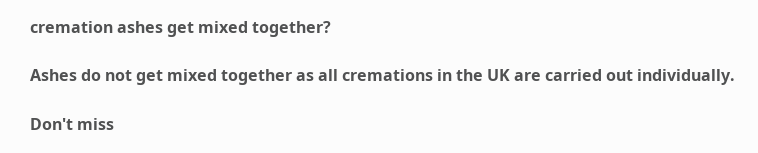cremation ashes get mixed together?

Ashes do not get mixed together as all cremations in the UK are carried out individually.

Don't miss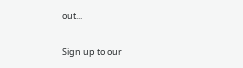out...

Sign up to our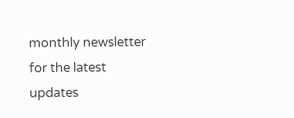monthly newsletter for the latest updates